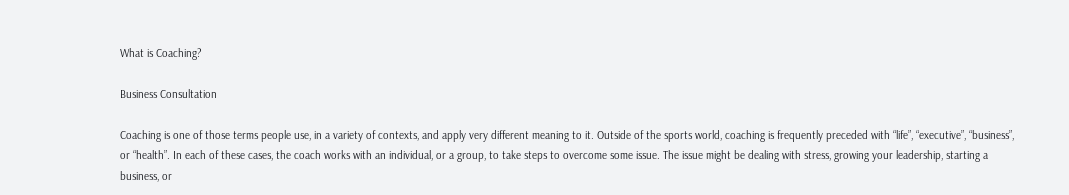What is Coaching?

Business Consultation

Coaching is one of those terms people use, in a variety of contexts, and apply very different meaning to it. Outside of the sports world, coaching is frequently preceded with “life”, “executive”, “business”, or “health”. In each of these cases, the coach works with an individual, or a group, to take steps to overcome some issue. The issue might be dealing with stress, growing your leadership, starting a business, or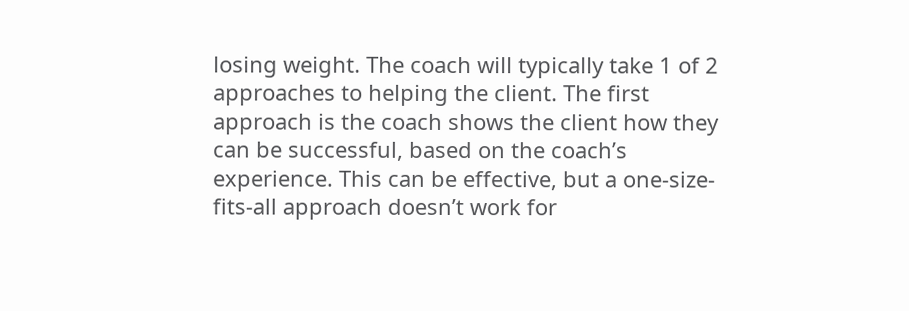losing weight. The coach will typically take 1 of 2 approaches to helping the client. The first approach is the coach shows the client how they can be successful, based on the coach’s experience. This can be effective, but a one-size-fits-all approach doesn’t work for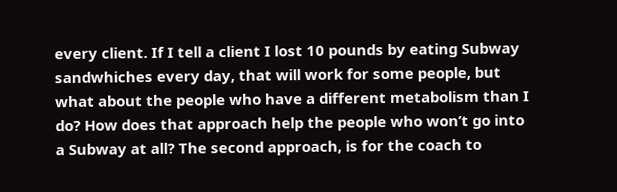every client. If I tell a client I lost 10 pounds by eating Subway sandwhiches every day, that will work for some people, but what about the people who have a different metabolism than I do? How does that approach help the people who won’t go into a Subway at all? The second approach, is for the coach to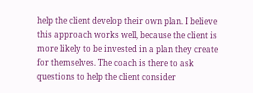help the client develop their own plan. I believe this approach works well, because the client is more likely to be invested in a plan they create for themselves. The coach is there to ask questions to help the client consider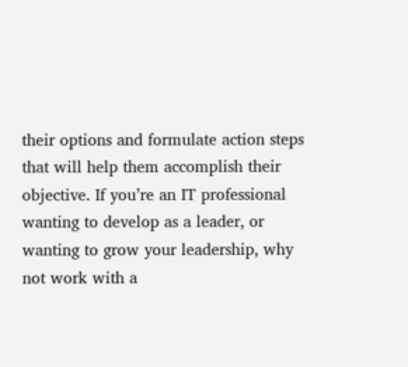their options and formulate action steps that will help them accomplish their objective. If you’re an IT professional wanting to develop as a leader, or wanting to grow your leadership, why not work with a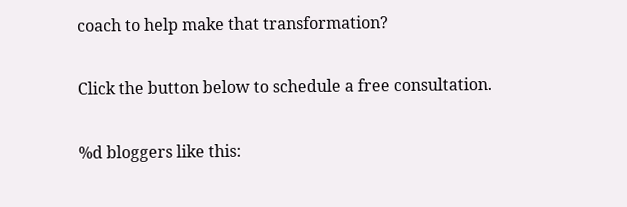coach to help make that transformation?

Click the button below to schedule a free consultation.

%d bloggers like this: